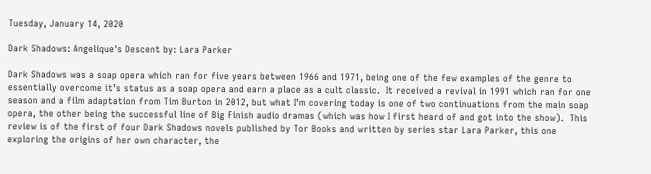Tuesday, January 14, 2020

Dark Shadows: Angelique's Descent by: Lara Parker

Dark Shadows was a soap opera which ran for five years between 1966 and 1971, being one of the few examples of the genre to essentially overcome it’s status as a soap opera and earn a place as a cult classic.  It received a revival in 1991 which ran for one season and a film adaptation from Tim Burton in 2012, but what I’m covering today is one of two continuations from the main soap opera, the other being the successful line of Big Finish audio dramas (which was how I first heard of and got into the show).  This review is of the first of four Dark Shadows novels published by Tor Books and written by series star Lara Parker, this one exploring the origins of her own character, the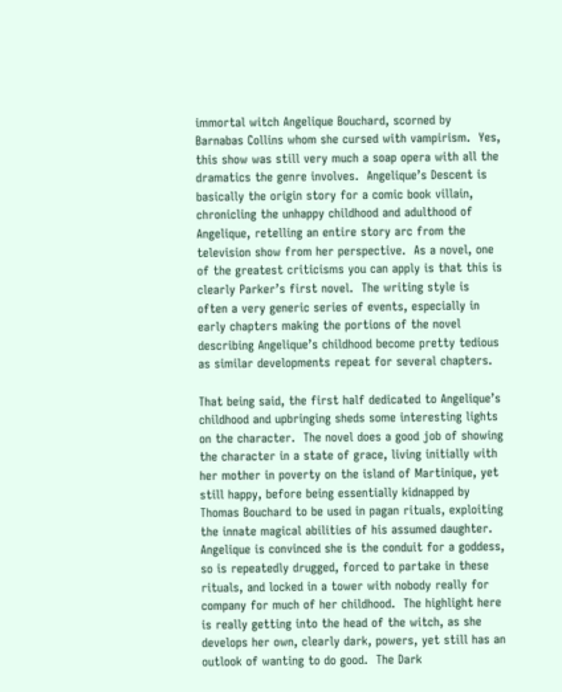immortal witch Angelique Bouchard, scorned by Barnabas Collins whom she cursed with vampirism.  Yes, this show was still very much a soap opera with all the dramatics the genre involves.  Angelique’s Descent is basically the origin story for a comic book villain, chronicling the unhappy childhood and adulthood of Angelique, retelling an entire story arc from the television show from her perspective.  As a novel, one of the greatest criticisms you can apply is that this is clearly Parker’s first novel.  The writing style is often a very generic series of events, especially in early chapters making the portions of the novel describing Angelique’s childhood become pretty tedious as similar developments repeat for several chapters.

That being said, the first half dedicated to Angelique’s childhood and upbringing sheds some interesting lights on the character.  The novel does a good job of showing the character in a state of grace, living initially with her mother in poverty on the island of Martinique, yet still happy, before being essentially kidnapped by Thomas Bouchard to be used in pagan rituals, exploiting the innate magical abilities of his assumed daughter.  Angelique is convinced she is the conduit for a goddess, so is repeatedly drugged, forced to partake in these rituals, and locked in a tower with nobody really for company for much of her childhood.  The highlight here is really getting into the head of the witch, as she develops her own, clearly dark, powers, yet still has an outlook of wanting to do good.  The Dark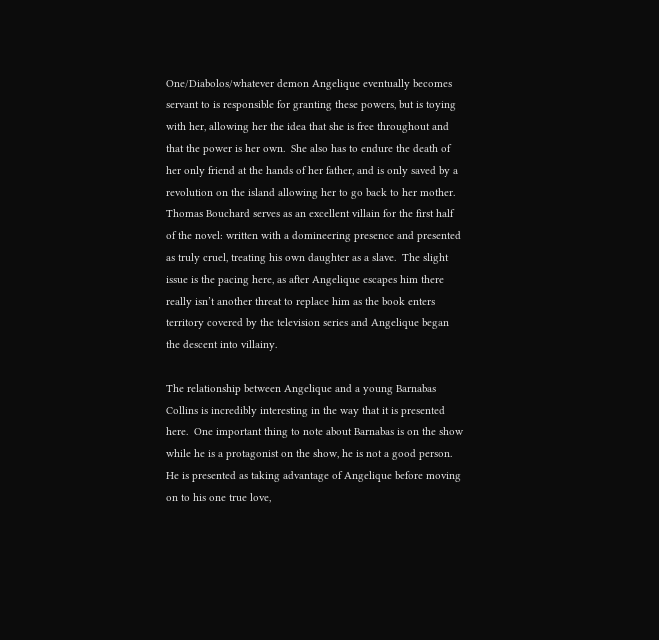One/Diabolos/whatever demon Angelique eventually becomes servant to is responsible for granting these powers, but is toying with her, allowing her the idea that she is free throughout and that the power is her own.  She also has to endure the death of her only friend at the hands of her father, and is only saved by a revolution on the island allowing her to go back to her mother.  Thomas Bouchard serves as an excellent villain for the first half of the novel: written with a domineering presence and presented as truly cruel, treating his own daughter as a slave.  The slight issue is the pacing here, as after Angelique escapes him there really isn’t another threat to replace him as the book enters territory covered by the television series and Angelique began the descent into villainy.

The relationship between Angelique and a young Barnabas Collins is incredibly interesting in the way that it is presented here.  One important thing to note about Barnabas is on the show while he is a protagonist on the show, he is not a good person.  He is presented as taking advantage of Angelique before moving on to his one true love,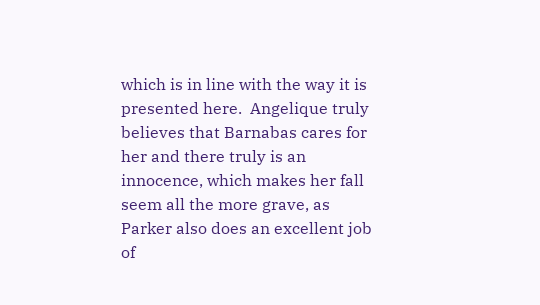which is in line with the way it is presented here.  Angelique truly believes that Barnabas cares for her and there truly is an innocence, which makes her fall seem all the more grave, as Parker also does an excellent job of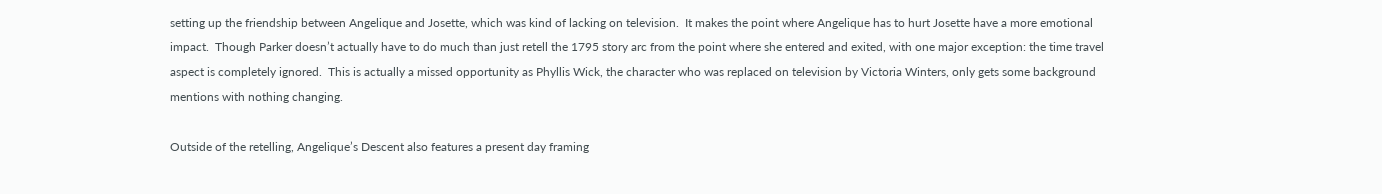setting up the friendship between Angelique and Josette, which was kind of lacking on television.  It makes the point where Angelique has to hurt Josette have a more emotional impact.  Though Parker doesn’t actually have to do much than just retell the 1795 story arc from the point where she entered and exited, with one major exception: the time travel aspect is completely ignored.  This is actually a missed opportunity as Phyllis Wick, the character who was replaced on television by Victoria Winters, only gets some background mentions with nothing changing.

Outside of the retelling, Angelique’s Descent also features a present day framing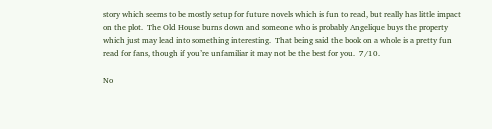story which seems to be mostly setup for future novels which is fun to read, but really has little impact on the plot.  The Old House burns down and someone who is probably Angelique buys the property which just may lead into something interesting.  That being said the book on a whole is a pretty fun read for fans, though if you’re unfamiliar it may not be the best for you.  7/10.

No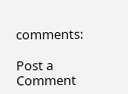comments:

Post a Comment